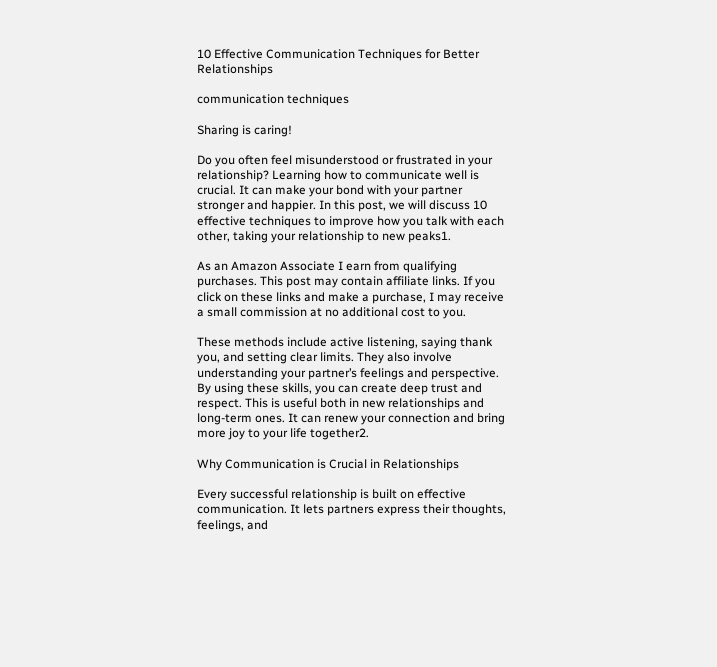10 Effective Communication Techniques for Better Relationships

communication techniques

Sharing is caring!

Do you often feel misunderstood or frustrated in your relationship? Learning how to communicate well is crucial. It can make your bond with your partner stronger and happier. In this post, we will discuss 10 effective techniques to improve how you talk with each other, taking your relationship to new peaks1.

As an Amazon Associate I earn from qualifying purchases. This post may contain affiliate links. If you click on these links and make a purchase, I may receive a small commission at no additional cost to you.

These methods include active listening, saying thank you, and setting clear limits. They also involve understanding your partner’s feelings and perspective. By using these skills, you can create deep trust and respect. This is useful both in new relationships and long-term ones. It can renew your connection and bring more joy to your life together2.

Why Communication is Crucial in Relationships

Every successful relationship is built on effective communication. It lets partners express their thoughts, feelings, and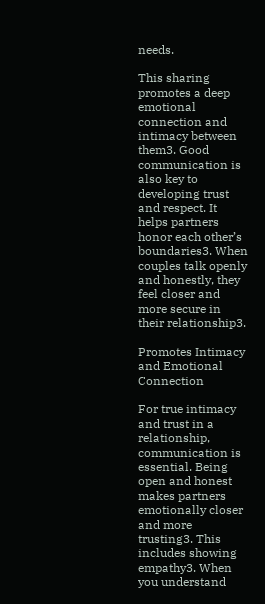needs.

This sharing promotes a deep emotional connection and intimacy between them3. Good communication is also key to developing trust and respect. It helps partners honor each other’s boundaries3. When couples talk openly and honestly, they feel closer and more secure in their relationship3.

Promotes Intimacy and Emotional Connection

For true intimacy and trust in a relationship, communication is essential. Being open and honest makes partners emotionally closer and more trusting3. This includes showing empathy3. When you understand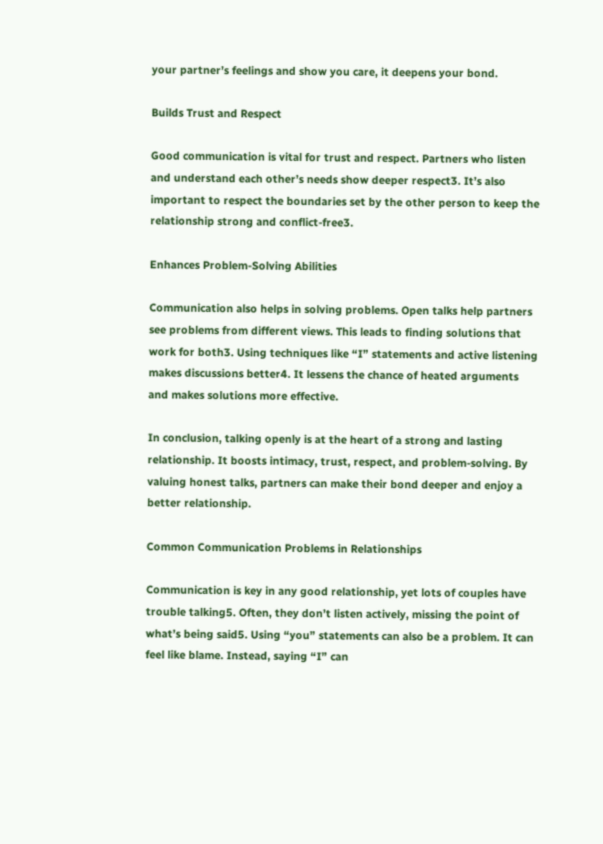your partner’s feelings and show you care, it deepens your bond.

Builds Trust and Respect

Good communication is vital for trust and respect. Partners who listen and understand each other’s needs show deeper respect3. It’s also important to respect the boundaries set by the other person to keep the relationship strong and conflict-free3.

Enhances Problem-Solving Abilities

Communication also helps in solving problems. Open talks help partners see problems from different views. This leads to finding solutions that work for both3. Using techniques like “I” statements and active listening makes discussions better4. It lessens the chance of heated arguments and makes solutions more effective.

In conclusion, talking openly is at the heart of a strong and lasting relationship. It boosts intimacy, trust, respect, and problem-solving. By valuing honest talks, partners can make their bond deeper and enjoy a better relationship.

Common Communication Problems in Relationships

Communication is key in any good relationship, yet lots of couples have trouble talking5. Often, they don’t listen actively, missing the point of what’s being said5. Using “you” statements can also be a problem. It can feel like blame. Instead, saying “I” can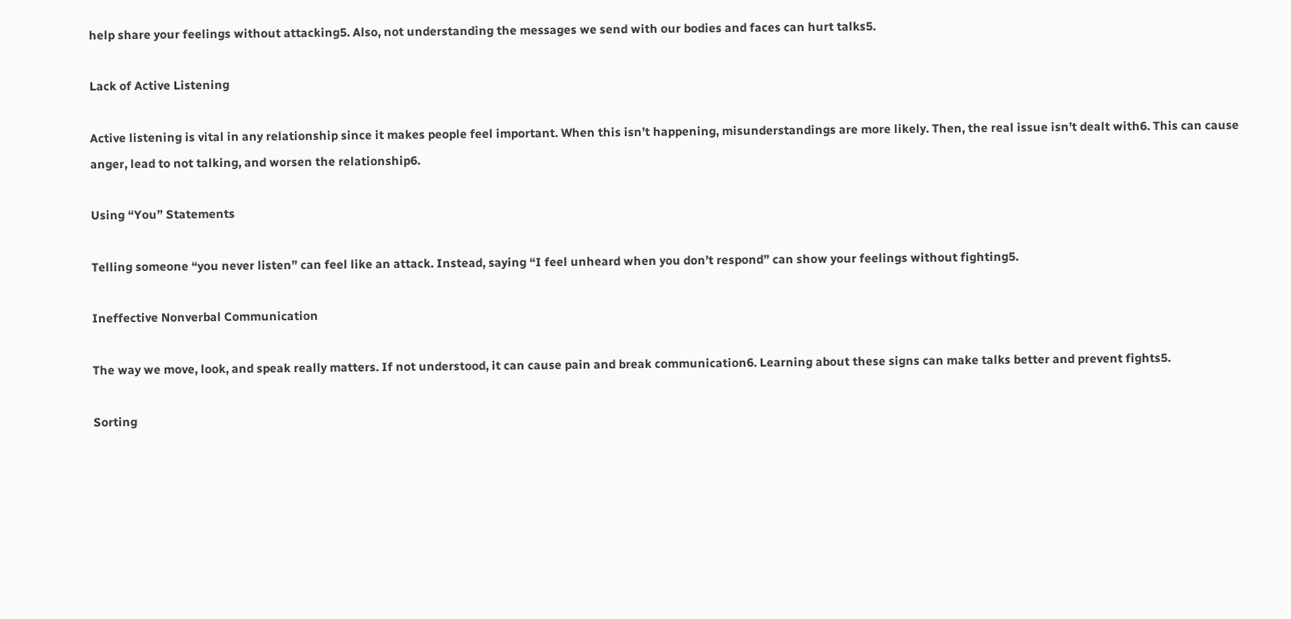help share your feelings without attacking5. Also, not understanding the messages we send with our bodies and faces can hurt talks5.

Lack of Active Listening

Active listening is vital in any relationship since it makes people feel important. When this isn’t happening, misunderstandings are more likely. Then, the real issue isn’t dealt with6. This can cause anger, lead to not talking, and worsen the relationship6.

Using “You” Statements

Telling someone “you never listen” can feel like an attack. Instead, saying “I feel unheard when you don’t respond” can show your feelings without fighting5.

Ineffective Nonverbal Communication

The way we move, look, and speak really matters. If not understood, it can cause pain and break communication6. Learning about these signs can make talks better and prevent fights5.

Sorting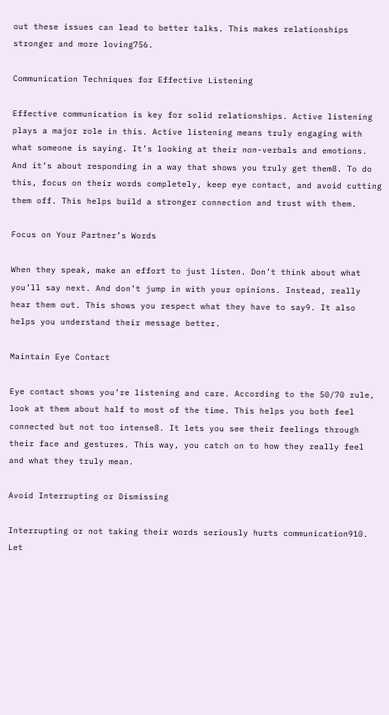out these issues can lead to better talks. This makes relationships stronger and more loving756.

Communication Techniques for Effective Listening

Effective communication is key for solid relationships. Active listening plays a major role in this. Active listening means truly engaging with what someone is saying. It’s looking at their non-verbals and emotions. And it’s about responding in a way that shows you truly get them8. To do this, focus on their words completely, keep eye contact, and avoid cutting them off. This helps build a stronger connection and trust with them.

Focus on Your Partner’s Words

When they speak, make an effort to just listen. Don’t think about what you’ll say next. And don’t jump in with your opinions. Instead, really hear them out. This shows you respect what they have to say9. It also helps you understand their message better.

Maintain Eye Contact

Eye contact shows you’re listening and care. According to the 50/70 rule, look at them about half to most of the time. This helps you both feel connected but not too intense8. It lets you see their feelings through their face and gestures. This way, you catch on to how they really feel and what they truly mean.

Avoid Interrupting or Dismissing

Interrupting or not taking their words seriously hurts communication910. Let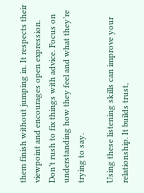them finish without jumping in. It respects their viewpoint and encourages open expression. Don’t rush to fix things with advice. Focus on understanding how they feel and what they’re trying to say.

Using these listening skills can improve your relationship. It builds trust,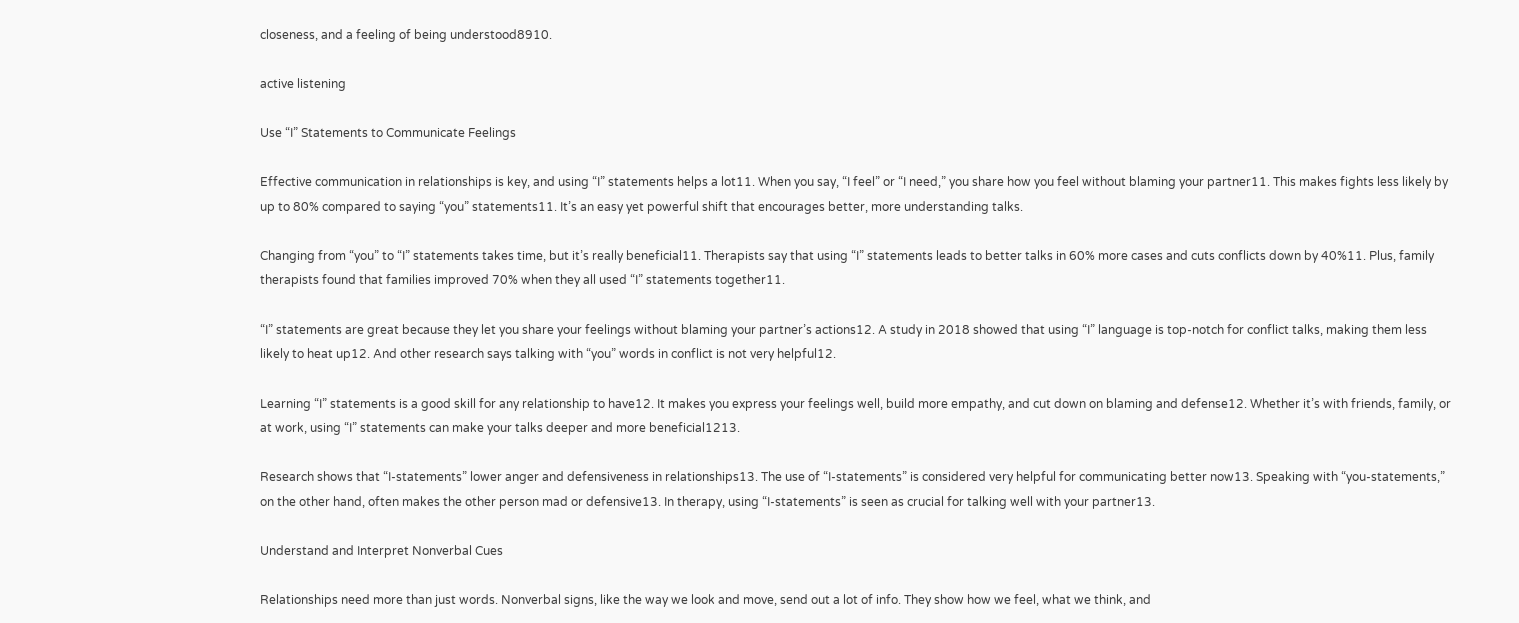closeness, and a feeling of being understood8910.

active listening

Use “I” Statements to Communicate Feelings

Effective communication in relationships is key, and using “I” statements helps a lot11. When you say, “I feel” or “I need,” you share how you feel without blaming your partner11. This makes fights less likely by up to 80% compared to saying “you” statements11. It’s an easy yet powerful shift that encourages better, more understanding talks.

Changing from “you” to “I” statements takes time, but it’s really beneficial11. Therapists say that using “I” statements leads to better talks in 60% more cases and cuts conflicts down by 40%11. Plus, family therapists found that families improved 70% when they all used “I” statements together11.

“I” statements are great because they let you share your feelings without blaming your partner’s actions12. A study in 2018 showed that using “I” language is top-notch for conflict talks, making them less likely to heat up12. And other research says talking with “you” words in conflict is not very helpful12.

Learning “I” statements is a good skill for any relationship to have12. It makes you express your feelings well, build more empathy, and cut down on blaming and defense12. Whether it’s with friends, family, or at work, using “I” statements can make your talks deeper and more beneficial1213.

Research shows that “I-statements” lower anger and defensiveness in relationships13. The use of “I-statements” is considered very helpful for communicating better now13. Speaking with “you-statements,” on the other hand, often makes the other person mad or defensive13. In therapy, using “I-statements” is seen as crucial for talking well with your partner13.

Understand and Interpret Nonverbal Cues

Relationships need more than just words. Nonverbal signs, like the way we look and move, send out a lot of info. They show how we feel, what we think, and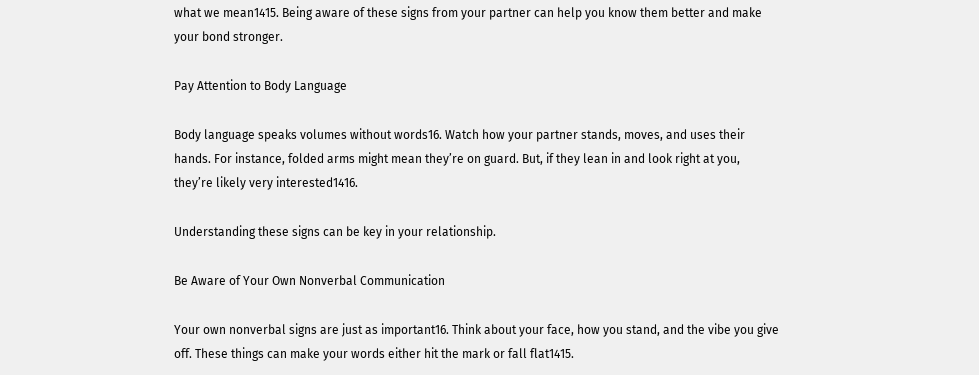what we mean1415. Being aware of these signs from your partner can help you know them better and make your bond stronger.

Pay Attention to Body Language

Body language speaks volumes without words16. Watch how your partner stands, moves, and uses their hands. For instance, folded arms might mean they’re on guard. But, if they lean in and look right at you, they’re likely very interested1416.

Understanding these signs can be key in your relationship.

Be Aware of Your Own Nonverbal Communication

Your own nonverbal signs are just as important16. Think about your face, how you stand, and the vibe you give off. These things can make your words either hit the mark or fall flat1415.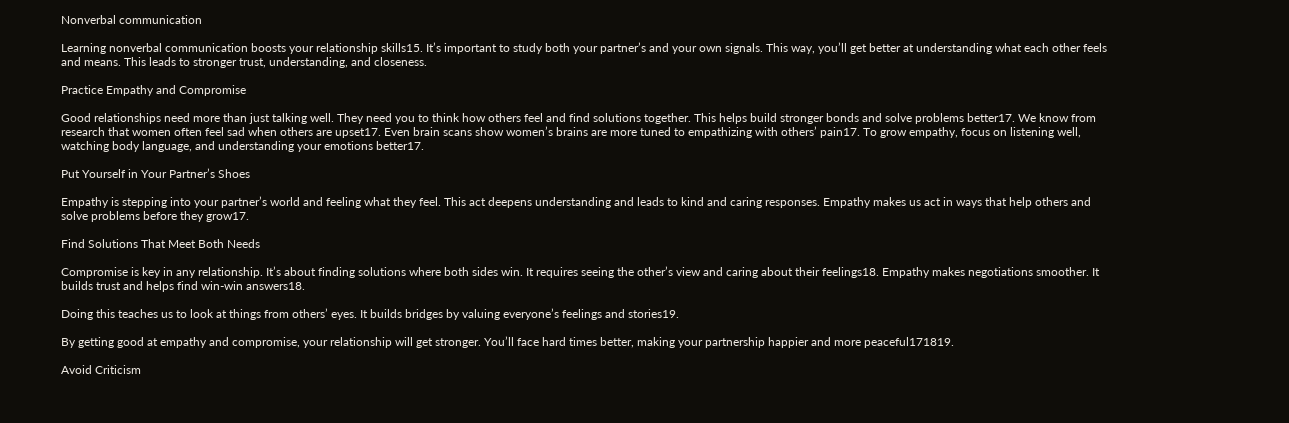Nonverbal communication

Learning nonverbal communication boosts your relationship skills15. It’s important to study both your partner’s and your own signals. This way, you’ll get better at understanding what each other feels and means. This leads to stronger trust, understanding, and closeness.

Practice Empathy and Compromise

Good relationships need more than just talking well. They need you to think how others feel and find solutions together. This helps build stronger bonds and solve problems better17. We know from research that women often feel sad when others are upset17. Even brain scans show women’s brains are more tuned to empathizing with others’ pain17. To grow empathy, focus on listening well, watching body language, and understanding your emotions better17.

Put Yourself in Your Partner’s Shoes

Empathy is stepping into your partner’s world and feeling what they feel. This act deepens understanding and leads to kind and caring responses. Empathy makes us act in ways that help others and solve problems before they grow17.

Find Solutions That Meet Both Needs

Compromise is key in any relationship. It’s about finding solutions where both sides win. It requires seeing the other’s view and caring about their feelings18. Empathy makes negotiations smoother. It builds trust and helps find win-win answers18.

Doing this teaches us to look at things from others’ eyes. It builds bridges by valuing everyone’s feelings and stories19.

By getting good at empathy and compromise, your relationship will get stronger. You’ll face hard times better, making your partnership happier and more peaceful171819.

Avoid Criticism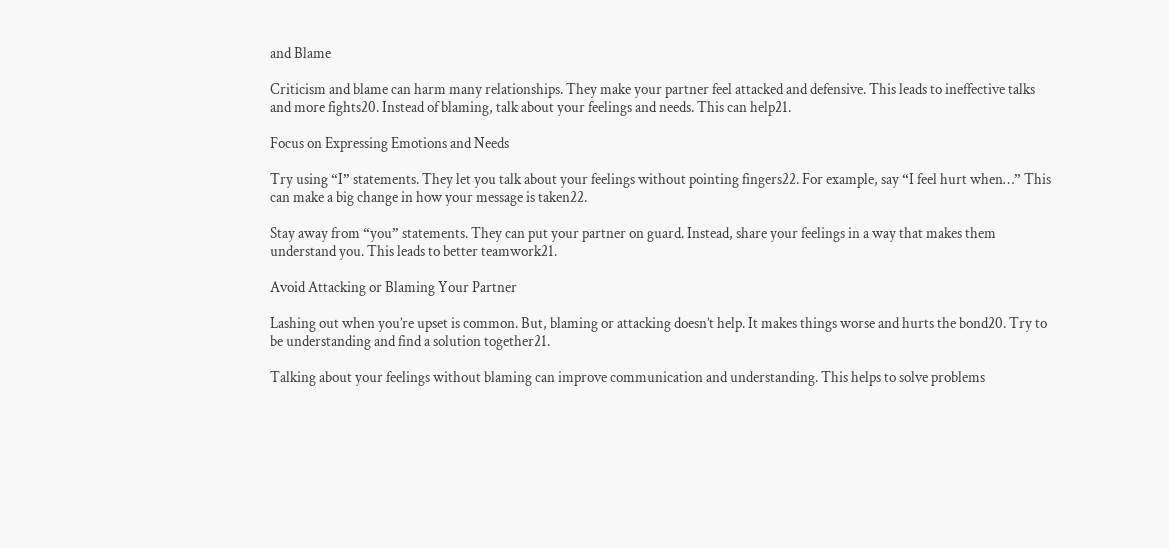and Blame

Criticism and blame can harm many relationships. They make your partner feel attacked and defensive. This leads to ineffective talks and more fights20. Instead of blaming, talk about your feelings and needs. This can help21.

Focus on Expressing Emotions and Needs

Try using “I” statements. They let you talk about your feelings without pointing fingers22. For example, say “I feel hurt when…” This can make a big change in how your message is taken22.

Stay away from “you” statements. They can put your partner on guard. Instead, share your feelings in a way that makes them understand you. This leads to better teamwork21.

Avoid Attacking or Blaming Your Partner

Lashing out when you’re upset is common. But, blaming or attacking doesn’t help. It makes things worse and hurts the bond20. Try to be understanding and find a solution together21.

Talking about your feelings without blaming can improve communication and understanding. This helps to solve problems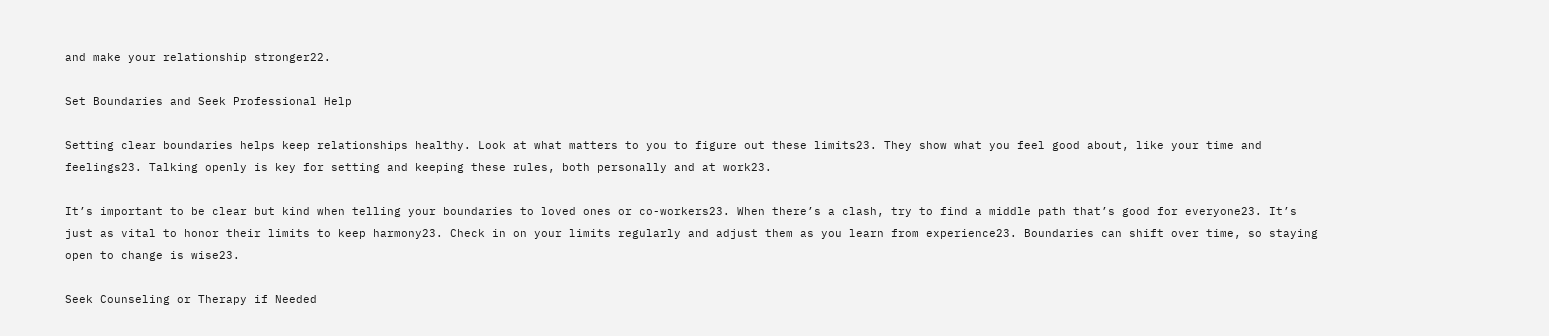and make your relationship stronger22.

Set Boundaries and Seek Professional Help

Setting clear boundaries helps keep relationships healthy. Look at what matters to you to figure out these limits23. They show what you feel good about, like your time and feelings23. Talking openly is key for setting and keeping these rules, both personally and at work23.

It’s important to be clear but kind when telling your boundaries to loved ones or co-workers23. When there’s a clash, try to find a middle path that’s good for everyone23. It’s just as vital to honor their limits to keep harmony23. Check in on your limits regularly and adjust them as you learn from experience23. Boundaries can shift over time, so staying open to change is wise23.

Seek Counseling or Therapy if Needed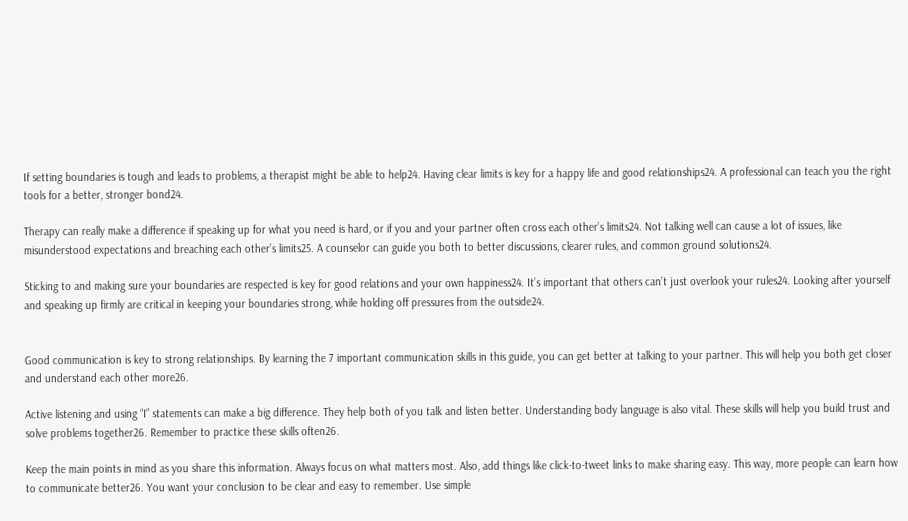If setting boundaries is tough and leads to problems, a therapist might be able to help24. Having clear limits is key for a happy life and good relationships24. A professional can teach you the right tools for a better, stronger bond24.

Therapy can really make a difference if speaking up for what you need is hard, or if you and your partner often cross each other’s limits24. Not talking well can cause a lot of issues, like misunderstood expectations and breaching each other’s limits25. A counselor can guide you both to better discussions, clearer rules, and common ground solutions24.

Sticking to and making sure your boundaries are respected is key for good relations and your own happiness24. It’s important that others can’t just overlook your rules24. Looking after yourself and speaking up firmly are critical in keeping your boundaries strong, while holding off pressures from the outside24.


Good communication is key to strong relationships. By learning the 7 important communication skills in this guide, you can get better at talking to your partner. This will help you both get closer and understand each other more26.

Active listening and using “I” statements can make a big difference. They help both of you talk and listen better. Understanding body language is also vital. These skills will help you build trust and solve problems together26. Remember to practice these skills often26.

Keep the main points in mind as you share this information. Always focus on what matters most. Also, add things like click-to-tweet links to make sharing easy. This way, more people can learn how to communicate better26. You want your conclusion to be clear and easy to remember. Use simple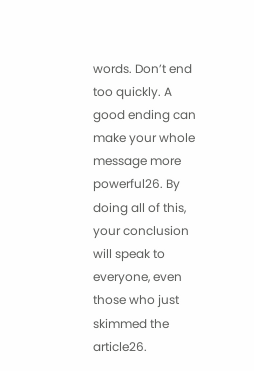words. Don’t end too quickly. A good ending can make your whole message more powerful26. By doing all of this, your conclusion will speak to everyone, even those who just skimmed the article26.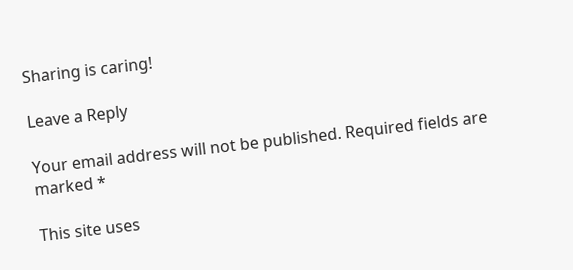Sharing is caring!

Leave a Reply

Your email address will not be published. Required fields are marked *

This site uses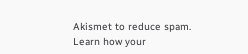Akismet to reduce spam. Learn how your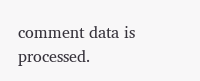comment data is processed.